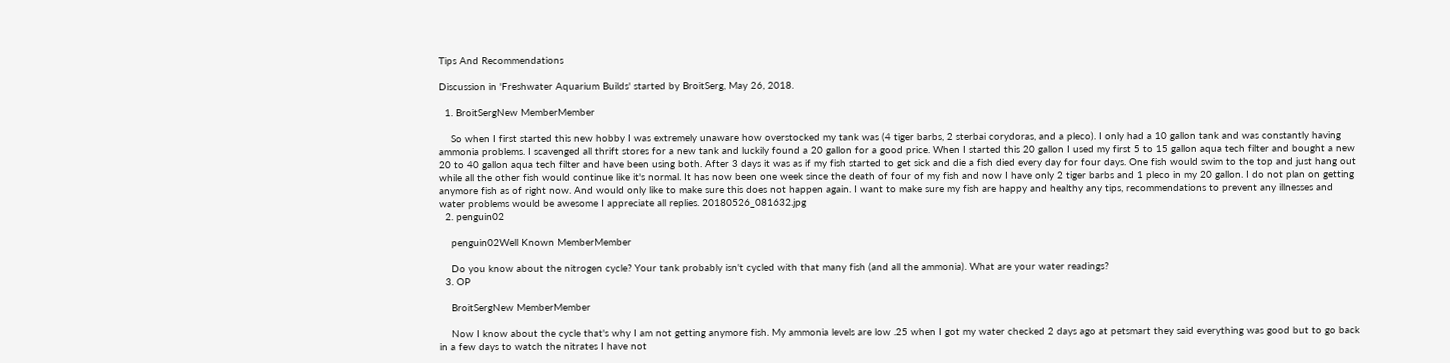Tips And Recommendations

Discussion in 'Freshwater Aquarium Builds' started by BroitSerg, May 26, 2018.

  1. BroitSergNew MemberMember

    So when I first started this new hobby I was extremely unaware how overstocked my tank was (4 tiger barbs, 2 sterbai corydoras, and a pleco). I only had a 10 gallon tank and was constantly having ammonia problems. I scavenged all thrift stores for a new tank and luckily found a 20 gallon for a good price. When I started this 20 gallon I used my first 5 to 15 gallon aqua tech filter and bought a new 20 to 40 gallon aqua tech filter and have been using both. After 3 days it was as if my fish started to get sick and die a fish died every day for four days. One fish would swim to the top and just hang out while all the other fish would continue like it's normal. It has now been one week since the death of four of my fish and now I have only 2 tiger barbs and 1 pleco in my 20 gallon. I do not plan on getting anymore fish as of right now. And would only like to make sure this does not happen again. I want to make sure my fish are happy and healthy any tips, recommendations to prevent any illnesses and water problems would be awesome I appreciate all replies. 20180526_081632.jpg
  2. penguin02

    penguin02Well Known MemberMember

    Do you know about the nitrogen cycle? Your tank probably isn't cycled with that many fish (and all the ammonia). What are your water readings?
  3. OP

    BroitSergNew MemberMember

    Now I know about the cycle that's why I am not getting anymore fish. My ammonia levels are low .25 when I got my water checked 2 days ago at petsmart they said everything was good but to go back in a few days to watch the nitrates I have not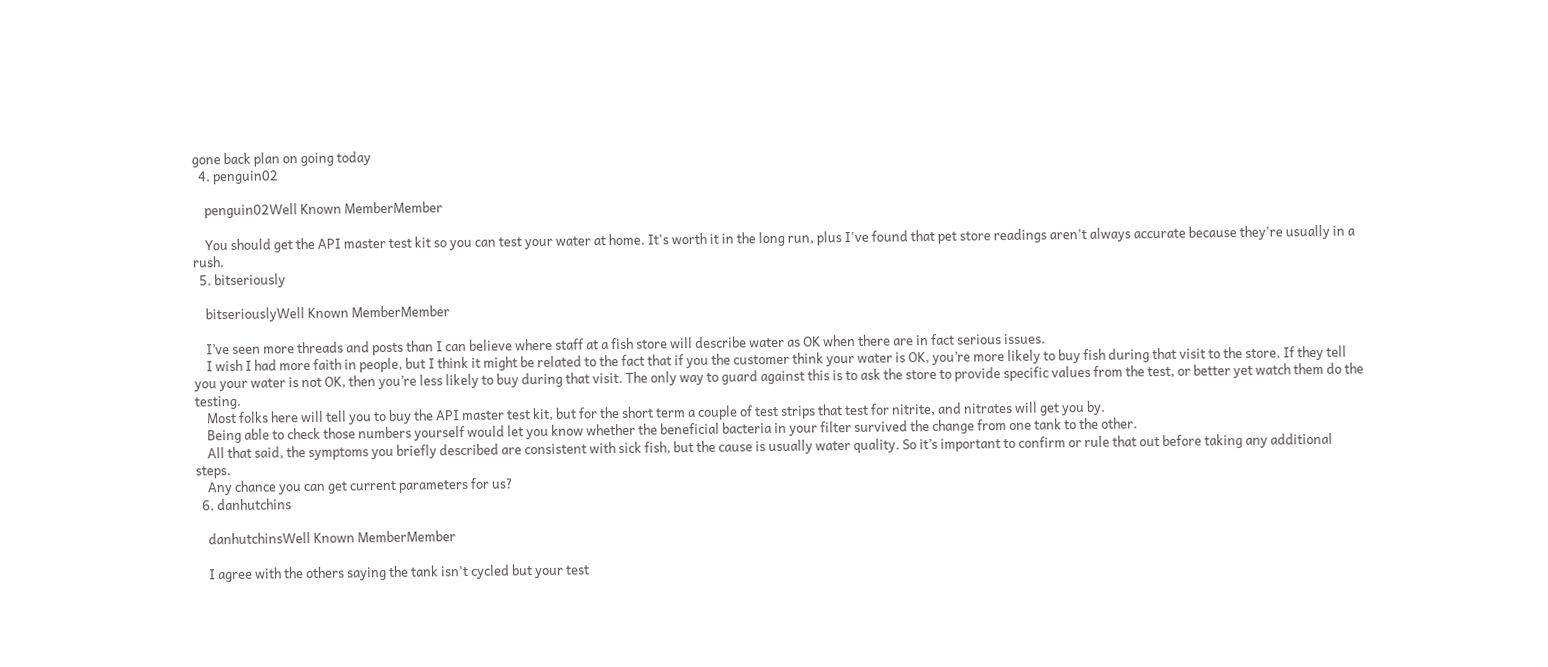gone back plan on going today
  4. penguin02

    penguin02Well Known MemberMember

    You should get the API master test kit so you can test your water at home. It's worth it in the long run, plus I've found that pet store readings aren't always accurate because they're usually in a rush.
  5. bitseriously

    bitseriouslyWell Known MemberMember

    I’ve seen more threads and posts than I can believe where staff at a fish store will describe water as OK when there are in fact serious issues.
    I wish I had more faith in people, but I think it might be related to the fact that if you the customer think your water is OK, you’re more likely to buy fish during that visit to the store. If they tell you your water is not OK, then you’re less likely to buy during that visit. The only way to guard against this is to ask the store to provide specific values from the test, or better yet watch them do the testing.
    Most folks here will tell you to buy the API master test kit, but for the short term a couple of test strips that test for nitrite, and nitrates will get you by.
    Being able to check those numbers yourself would let you know whether the beneficial bacteria in your filter survived the change from one tank to the other.
    All that said, the symptoms you briefly described are consistent with sick fish, but the cause is usually water quality. So it’s important to confirm or rule that out before taking any additional steps.
    Any chance you can get current parameters for us?
  6. danhutchins

    danhutchinsWell Known MemberMember

    I agree with the others saying the tank isn't cycled but your test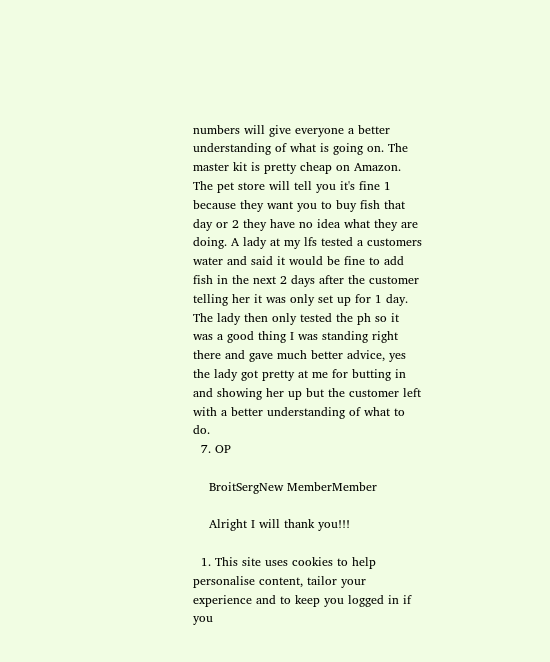numbers will give everyone a better understanding of what is going on. The master kit is pretty cheap on Amazon. The pet store will tell you it's fine 1 because they want you to buy fish that day or 2 they have no idea what they are doing. A lady at my lfs tested a customers water and said it would be fine to add fish in the next 2 days after the customer telling her it was only set up for 1 day. The lady then only tested the ph so it was a good thing I was standing right there and gave much better advice, yes the lady got pretty at me for butting in and showing her up but the customer left with a better understanding of what to do.
  7. OP

    BroitSergNew MemberMember

    Alright I will thank you!!!

  1. This site uses cookies to help personalise content, tailor your experience and to keep you logged in if you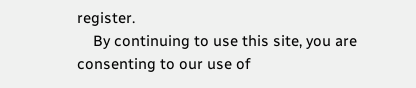register.
    By continuing to use this site, you are consenting to our use of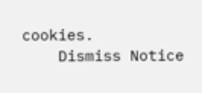cookies.
    Dismiss Notice